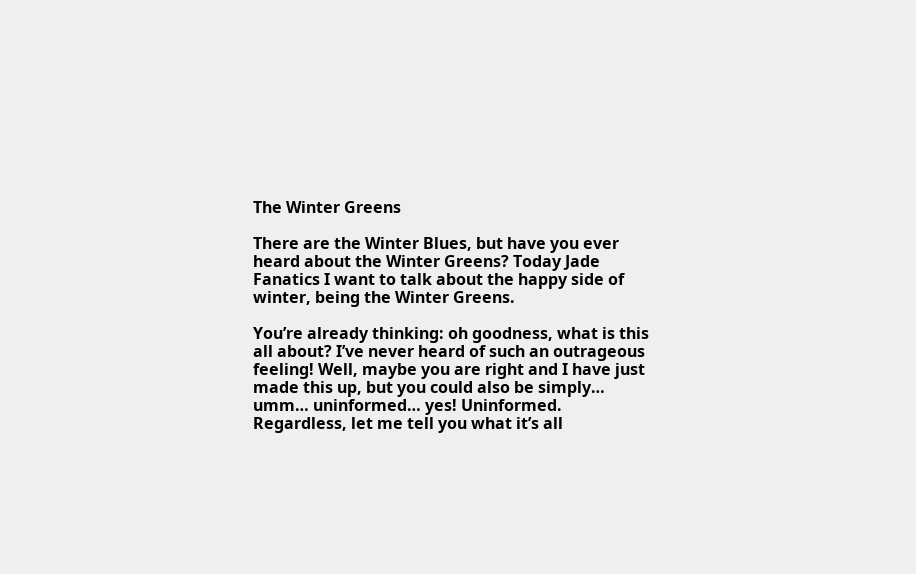The Winter Greens

There are the Winter Blues, but have you ever heard about the Winter Greens? Today Jade Fanatics I want to talk about the happy side of winter, being the Winter Greens.

You’re already thinking: oh goodness, what is this all about? I’ve never heard of such an outrageous feeling! Well, maybe you are right and I have just made this up, but you could also be simply… umm… uninformed… yes! Uninformed. Regardless, let me tell you what it’s all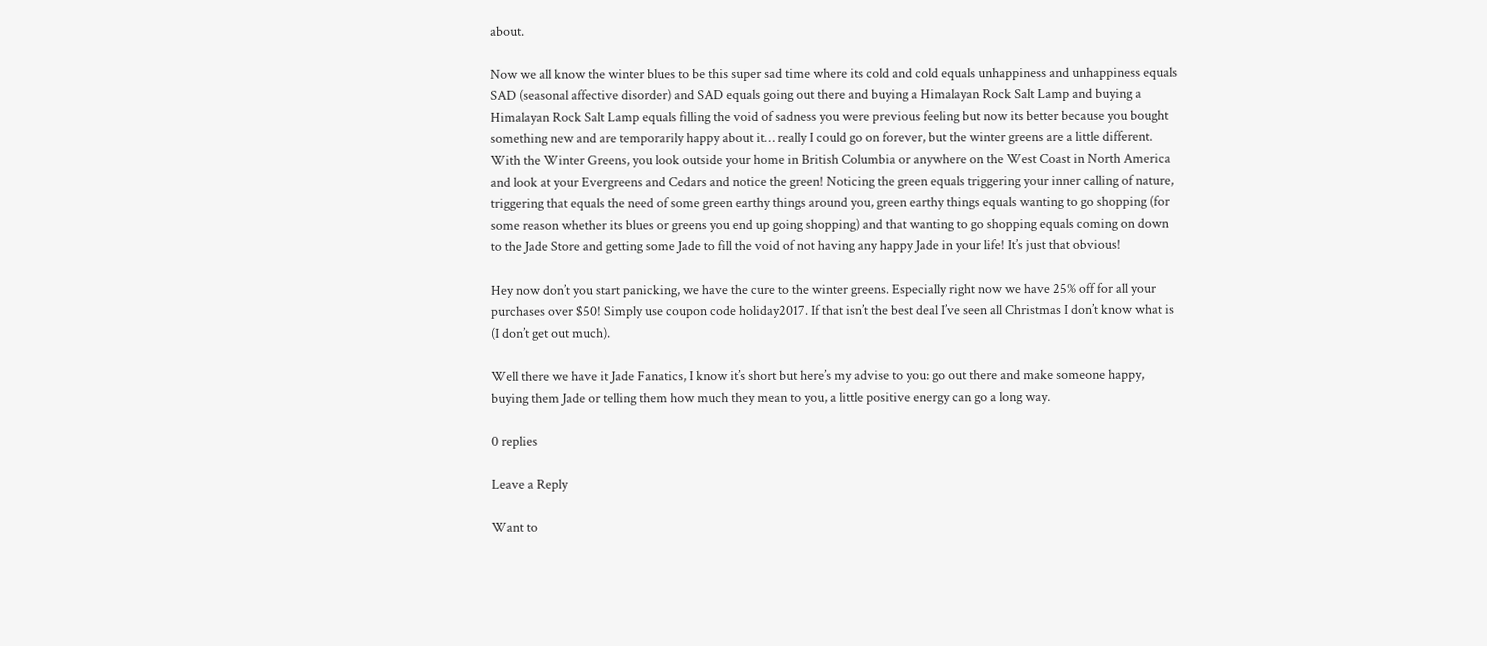about.

Now we all know the winter blues to be this super sad time where its cold and cold equals unhappiness and unhappiness equals SAD (seasonal affective disorder) and SAD equals going out there and buying a Himalayan Rock Salt Lamp and buying a Himalayan Rock Salt Lamp equals filling the void of sadness you were previous feeling but now its better because you bought something new and are temporarily happy about it… really I could go on forever, but the winter greens are a little different. With the Winter Greens, you look outside your home in British Columbia or anywhere on the West Coast in North America and look at your Evergreens and Cedars and notice the green! Noticing the green equals triggering your inner calling of nature, triggering that equals the need of some green earthy things around you, green earthy things equals wanting to go shopping (for some reason whether its blues or greens you end up going shopping) and that wanting to go shopping equals coming on down to the Jade Store and getting some Jade to fill the void of not having any happy Jade in your life! It’s just that obvious!

Hey now don’t you start panicking, we have the cure to the winter greens. Especially right now we have 25% off for all your purchases over $50! Simply use coupon code holiday2017. If that isn’t the best deal I’ve seen all Christmas I don’t know what is (I don’t get out much).

Well there we have it Jade Fanatics, I know it’s short but here’s my advise to you: go out there and make someone happy, buying them Jade or telling them how much they mean to you, a little positive energy can go a long way.

0 replies

Leave a Reply

Want to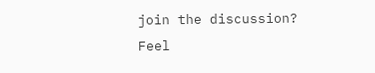join the discussion?
Feel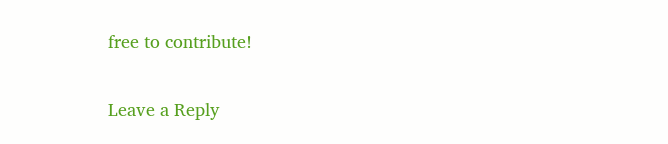free to contribute!

Leave a Reply